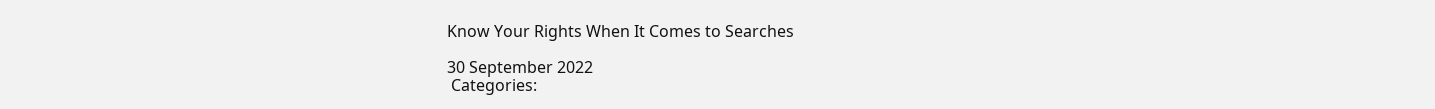Know Your Rights When It Comes to Searches

30 September 2022
 Categories: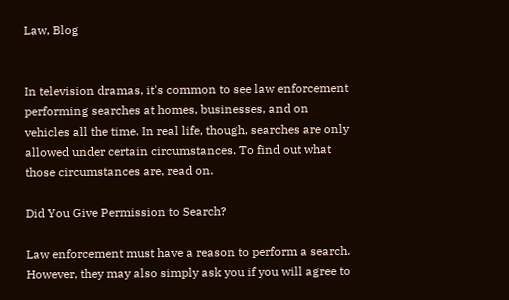Law, Blog


In television dramas, it's common to see law enforcement performing searches at homes, businesses, and on vehicles all the time. In real life, though, searches are only allowed under certain circumstances. To find out what those circumstances are, read on.

Did You Give Permission to Search?

Law enforcement must have a reason to perform a search. However, they may also simply ask you if you will agree to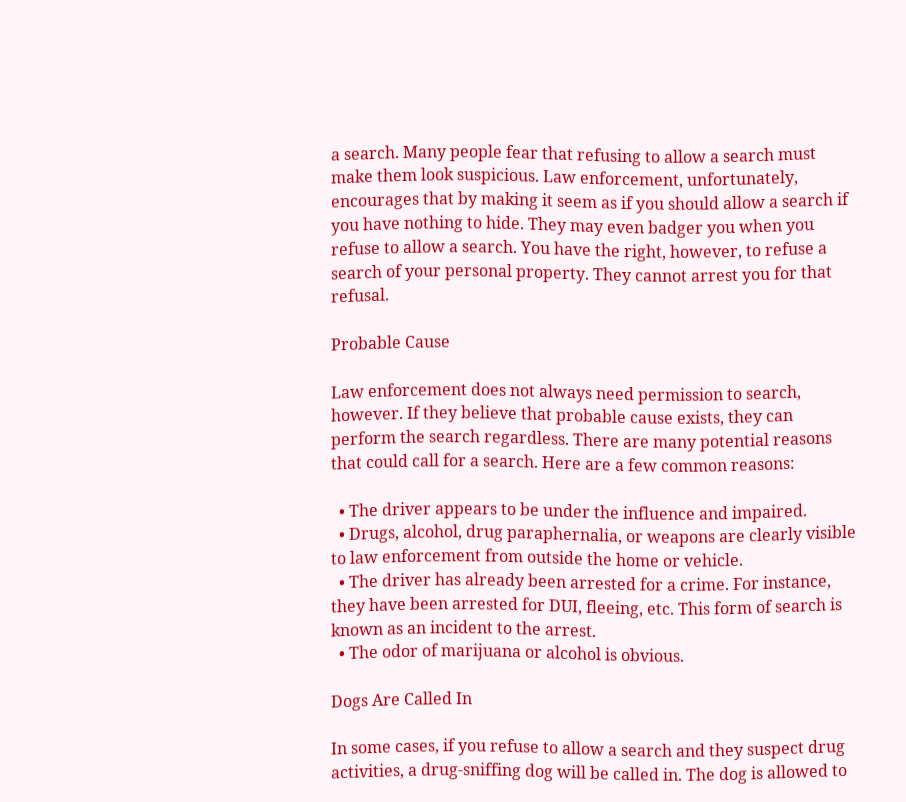a search. Many people fear that refusing to allow a search must make them look suspicious. Law enforcement, unfortunately, encourages that by making it seem as if you should allow a search if you have nothing to hide. They may even badger you when you refuse to allow a search. You have the right, however, to refuse a search of your personal property. They cannot arrest you for that refusal.

Probable Cause

Law enforcement does not always need permission to search, however. If they believe that probable cause exists, they can perform the search regardless. There are many potential reasons that could call for a search. Here are a few common reasons:

  • The driver appears to be under the influence and impaired.
  • Drugs, alcohol, drug paraphernalia, or weapons are clearly visible to law enforcement from outside the home or vehicle.
  • The driver has already been arrested for a crime. For instance, they have been arrested for DUI, fleeing, etc. This form of search is known as an incident to the arrest.
  • The odor of marijuana or alcohol is obvious.

Dogs Are Called In

In some cases, if you refuse to allow a search and they suspect drug activities, a drug-sniffing dog will be called in. The dog is allowed to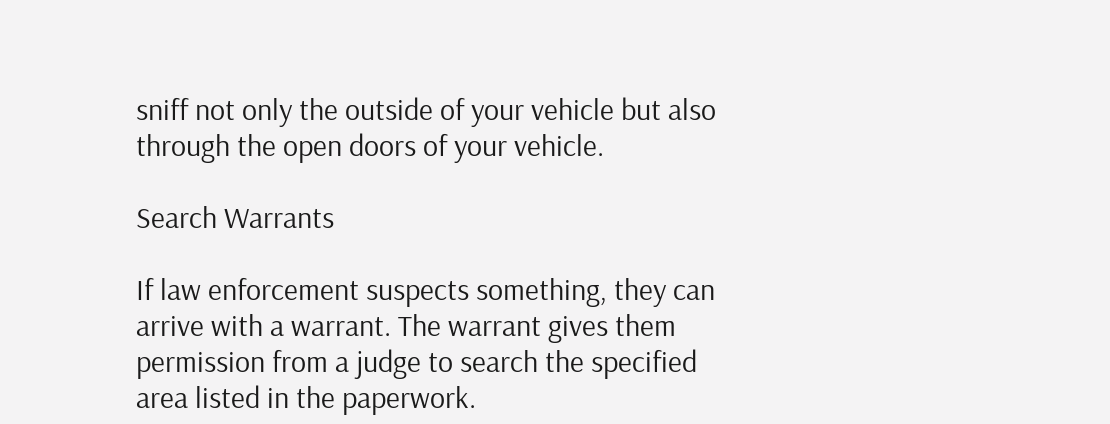sniff not only the outside of your vehicle but also through the open doors of your vehicle.

Search Warrants

If law enforcement suspects something, they can arrive with a warrant. The warrant gives them permission from a judge to search the specified area listed in the paperwork.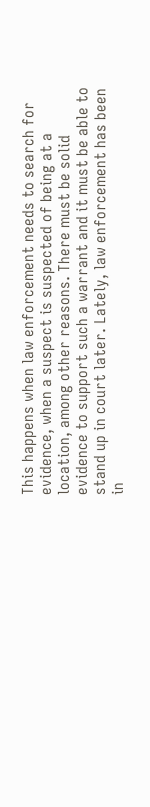This happens when law enforcement needs to search for evidence, when a suspect is suspected of being at a location, among other reasons. There must be solid evidence to support such a warrant and it must be able to stand up in court later. Lately, law enforcement has been in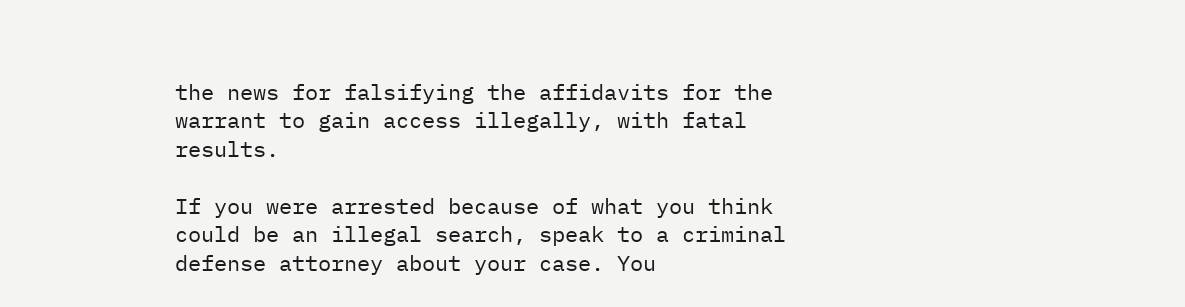the news for falsifying the affidavits for the warrant to gain access illegally, with fatal results.

If you were arrested because of what you think could be an illegal search, speak to a criminal defense attorney about your case. You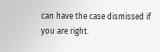can have the case dismissed if you are right.